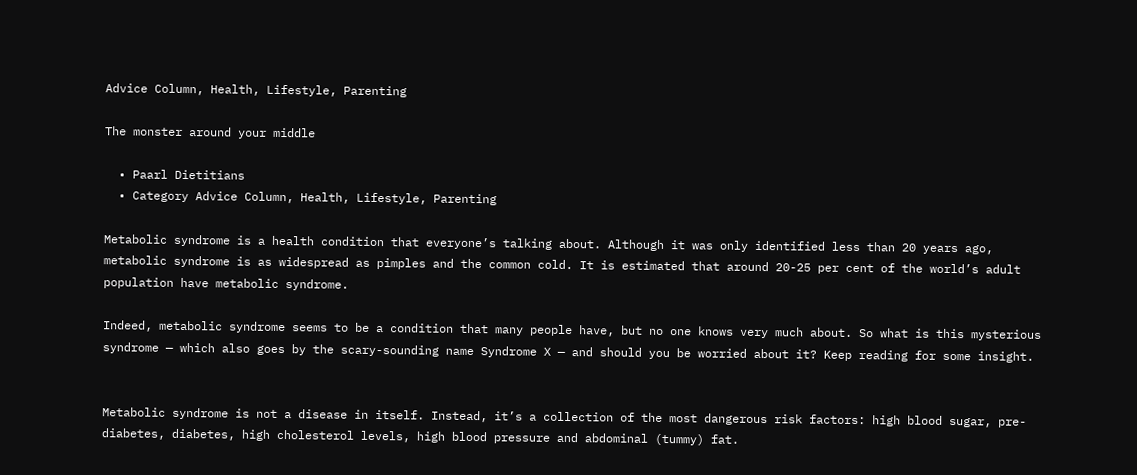Advice Column, Health, Lifestyle, Parenting

The monster around your middle

  • Paarl Dietitians
  • Category Advice Column, Health, Lifestyle, Parenting

Metabolic syndrome is a health condition that everyone’s talking about. Although it was only identified less than 20 years ago, metabolic syndrome is as widespread as pimples and the common cold. It is estimated that around 20-25 per cent of the world’s adult population have metabolic syndrome.

Indeed, metabolic syndrome seems to be a condition that many people have, but no one knows very much about. So what is this mysterious syndrome — which also goes by the scary-sounding name Syndrome X — and should you be worried about it? Keep reading for some insight.


Metabolic syndrome is not a disease in itself. Instead, it’s a collection of the most dangerous risk factors: high blood sugar, pre-diabetes, diabetes, high cholesterol levels, high blood pressure and abdominal (tummy) fat.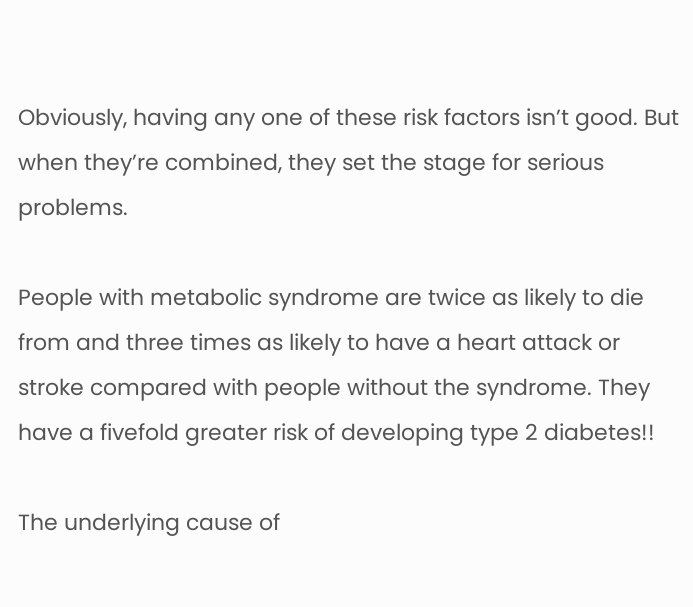Obviously, having any one of these risk factors isn’t good. But when they’re combined, they set the stage for serious problems.

People with metabolic syndrome are twice as likely to die from and three times as likely to have a heart attack or stroke compared with people without the syndrome. They have a fivefold greater risk of developing type 2 diabetes!!

The underlying cause of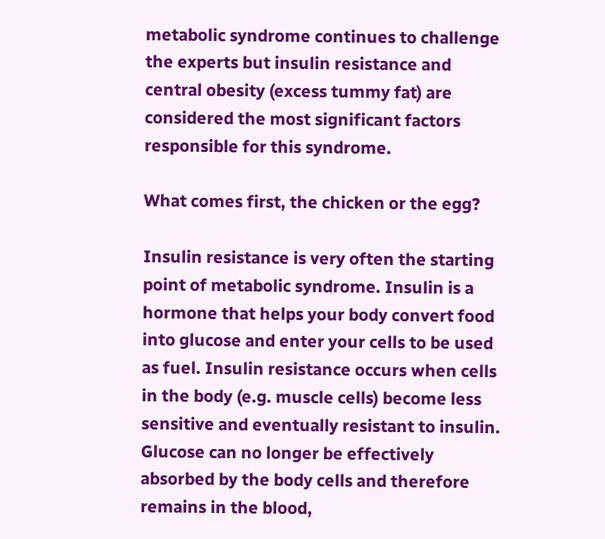metabolic syndrome continues to challenge the experts but insulin resistance and central obesity (excess tummy fat) are considered the most significant factors responsible for this syndrome.

What comes first, the chicken or the egg?

Insulin resistance is very often the starting point of metabolic syndrome. Insulin is a hormone that helps your body convert food into glucose and enter your cells to be used as fuel. Insulin resistance occurs when cells in the body (e.g. muscle cells) become less sensitive and eventually resistant to insulin. Glucose can no longer be effectively absorbed by the body cells and therefore remains in the blood,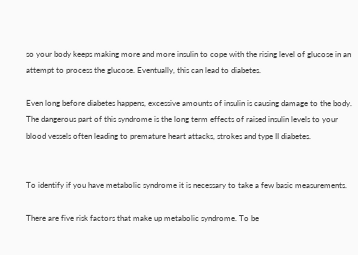so your body keeps making more and more insulin to cope with the rising level of glucose in an attempt to process the glucose. Eventually, this can lead to diabetes.

Even long before diabetes happens, excessive amounts of insulin is causing damage to the body. The dangerous part of this syndrome is the long term effects of raised insulin levels to your blood vessels often leading to premature heart attacks, strokes and type II diabetes.


To identify if you have metabolic syndrome it is necessary to take a few basic measurements.

There are five risk factors that make up metabolic syndrome. To be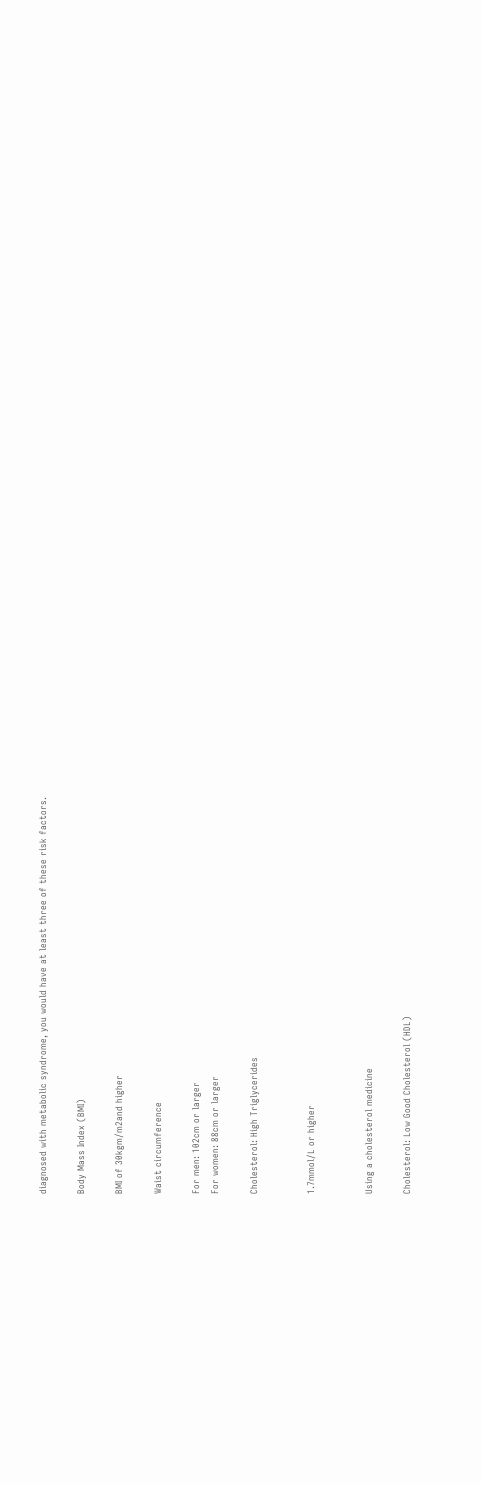diagnosed with metabolic syndrome, you would have at least three of these risk factors.

Body Mass Index (BMI)

BMI of 30kgm/m2and higher

Waist circumference

For men: 102cm or larger
For women: 88cm or larger

Cholesterol: High Triglycerides


1.7mmol/L or higher


Using a cholesterol medicine

Cholesterol: Low Good Cholesterol (HDL)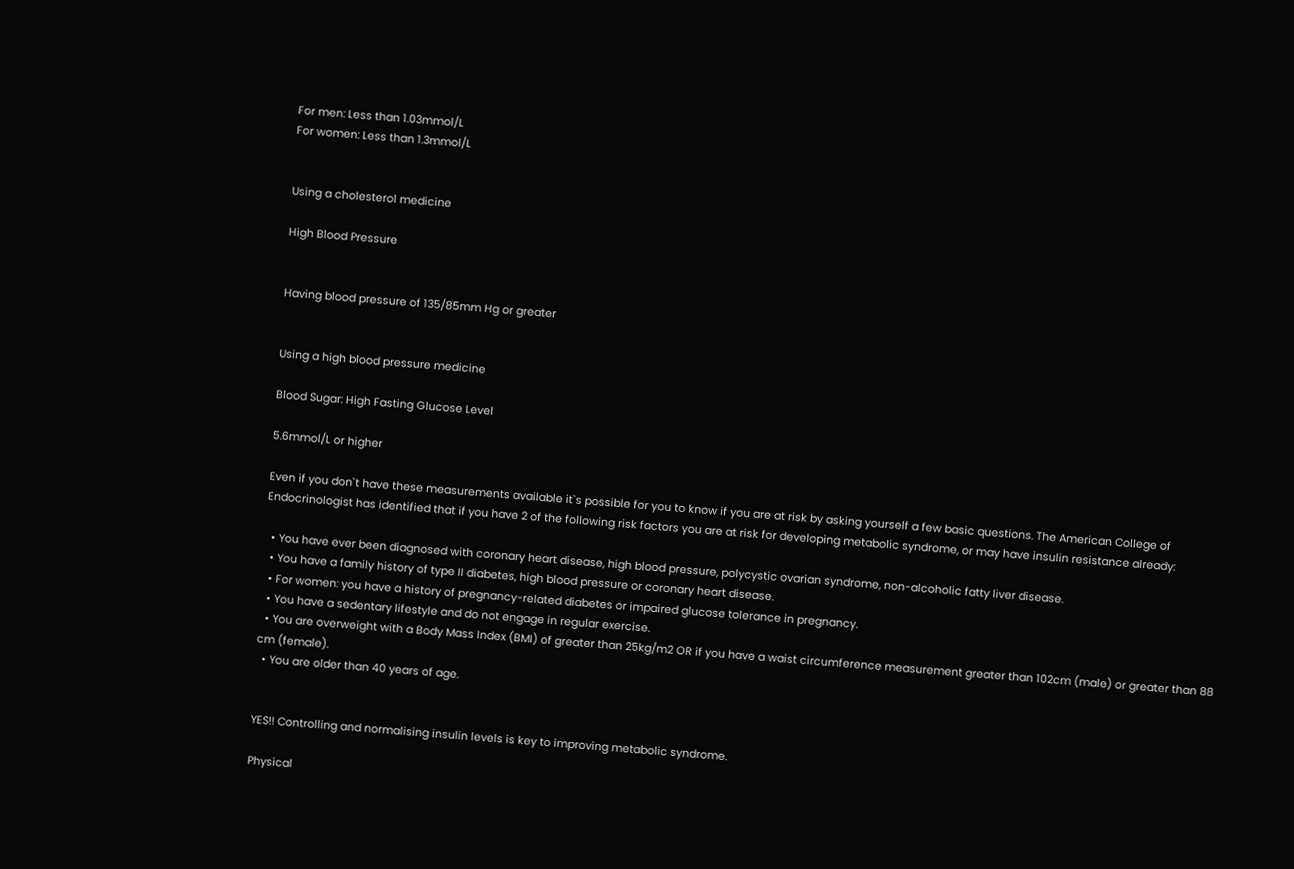For men: Less than 1.03mmol/L
For women: Less than 1.3mmol/L


Using a cholesterol medicine

High Blood Pressure


Having blood pressure of 135/85mm Hg or greater


Using a high blood pressure medicine

Blood Sugar: High Fasting Glucose Level

5.6mmol/L or higher

Even if you don`t have these measurements available it`s possible for you to know if you are at risk by asking yourself a few basic questions. The American College of Endocrinologist has identified that if you have 2 of the following risk factors you are at risk for developing metabolic syndrome, or may have insulin resistance already:

  • You have ever been diagnosed with coronary heart disease, high blood pressure, polycystic ovarian syndrome, non-alcoholic fatty liver disease.
  • You have a family history of type II diabetes, high blood pressure or coronary heart disease.
  • For women: you have a history of pregnancy-related diabetes or impaired glucose tolerance in pregnancy.
  • You have a sedentary lifestyle and do not engage in regular exercise.
  • You are overweight with a Body Mass Index (BMI) of greater than 25kg/m2 OR if you have a waist circumference measurement greater than 102cm (male) or greater than 88 cm (female).
  • You are older than 40 years of age.


YES!! Controlling and normalising insulin levels is key to improving metabolic syndrome.

Physical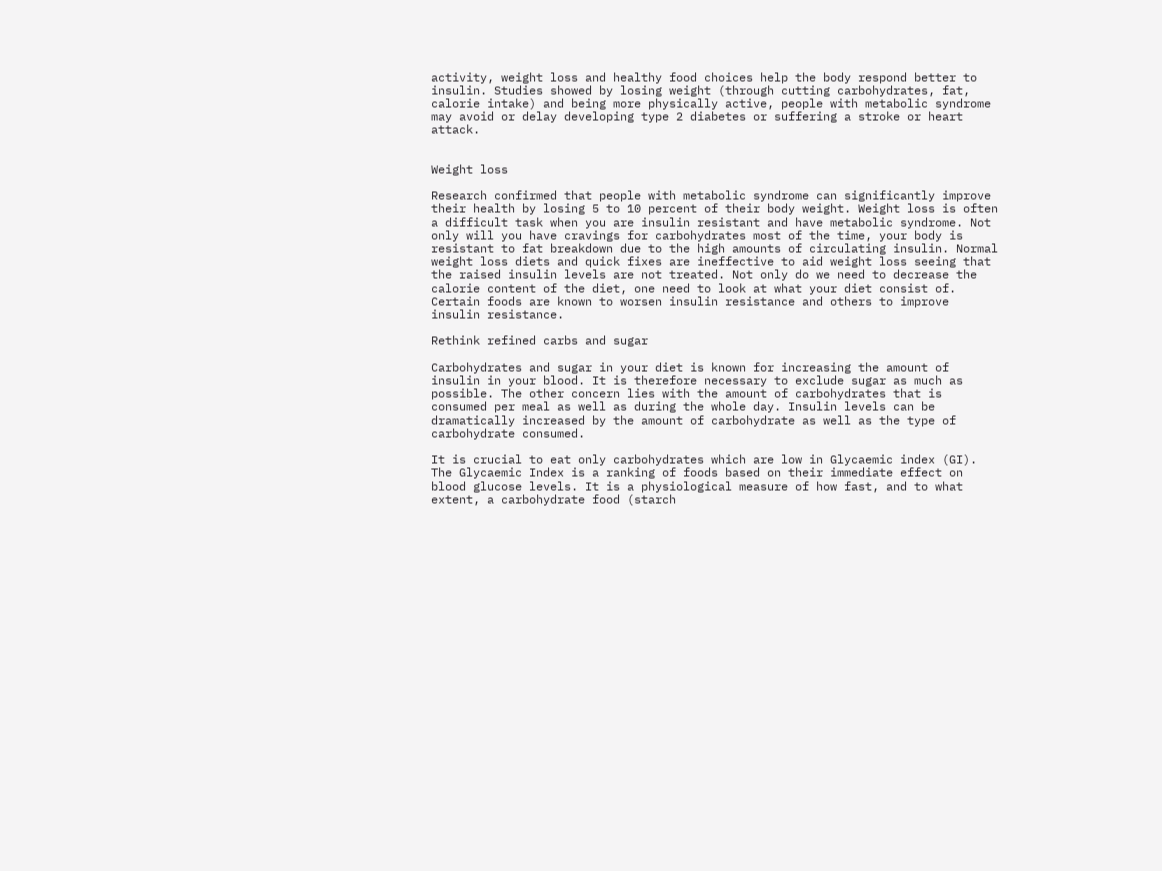activity, weight loss and healthy food choices help the body respond better to insulin. Studies showed by losing weight (through cutting carbohydrates, fat, calorie intake) and being more physically active, people with metabolic syndrome may avoid or delay developing type 2 diabetes or suffering a stroke or heart attack.


Weight loss

Research confirmed that people with metabolic syndrome can significantly improve their health by losing 5 to 10 percent of their body weight. Weight loss is often a difficult task when you are insulin resistant and have metabolic syndrome. Not only will you have cravings for carbohydrates most of the time, your body is resistant to fat breakdown due to the high amounts of circulating insulin. Normal weight loss diets and quick fixes are ineffective to aid weight loss seeing that the raised insulin levels are not treated. Not only do we need to decrease the calorie content of the diet, one need to look at what your diet consist of. Certain foods are known to worsen insulin resistance and others to improve insulin resistance.

Rethink refined carbs and sugar

Carbohydrates and sugar in your diet is known for increasing the amount of insulin in your blood. It is therefore necessary to exclude sugar as much as possible. The other concern lies with the amount of carbohydrates that is consumed per meal as well as during the whole day. Insulin levels can be dramatically increased by the amount of carbohydrate as well as the type of carbohydrate consumed.

It is crucial to eat only carbohydrates which are low in Glycaemic index (GI). The Glycaemic Index is a ranking of foods based on their immediate effect on blood glucose levels. It is a physiological measure of how fast, and to what extent, a carbohydrate food (starch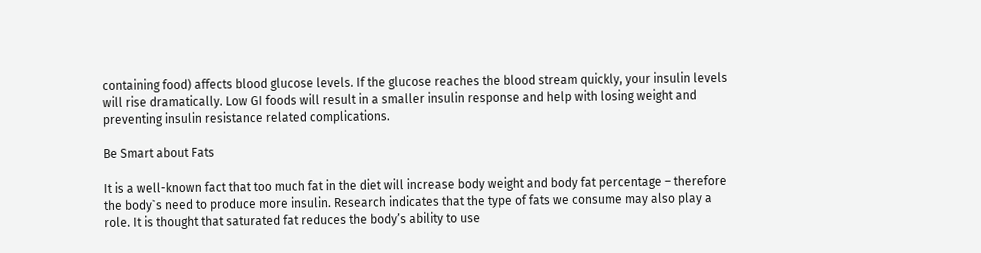containing food) affects blood glucose levels. If the glucose reaches the blood stream quickly, your insulin levels will rise dramatically. Low GI foods will result in a smaller insulin response and help with losing weight and preventing insulin resistance related complications.

Be Smart about Fats

It is a well-known fact that too much fat in the diet will increase body weight and body fat percentage – therefore the body`s need to produce more insulin. Research indicates that the type of fats we consume may also play a role. It is thought that saturated fat reduces the body’s ability to use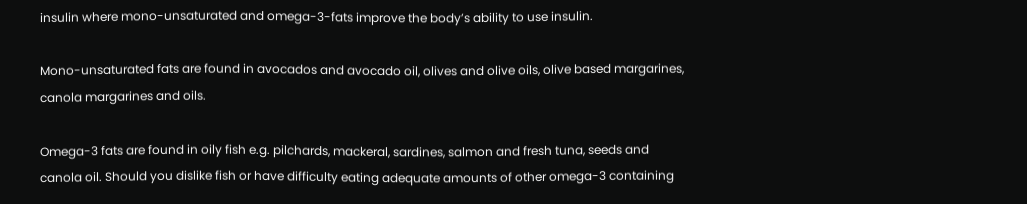insulin where mono-unsaturated and omega-3-fats improve the body’s ability to use insulin.

Mono-unsaturated fats are found in avocados and avocado oil, olives and olive oils, olive based margarines, canola margarines and oils.

Omega-3 fats are found in oily fish e.g. pilchards, mackeral, sardines, salmon and fresh tuna, seeds and canola oil. Should you dislike fish or have difficulty eating adequate amounts of other omega-3 containing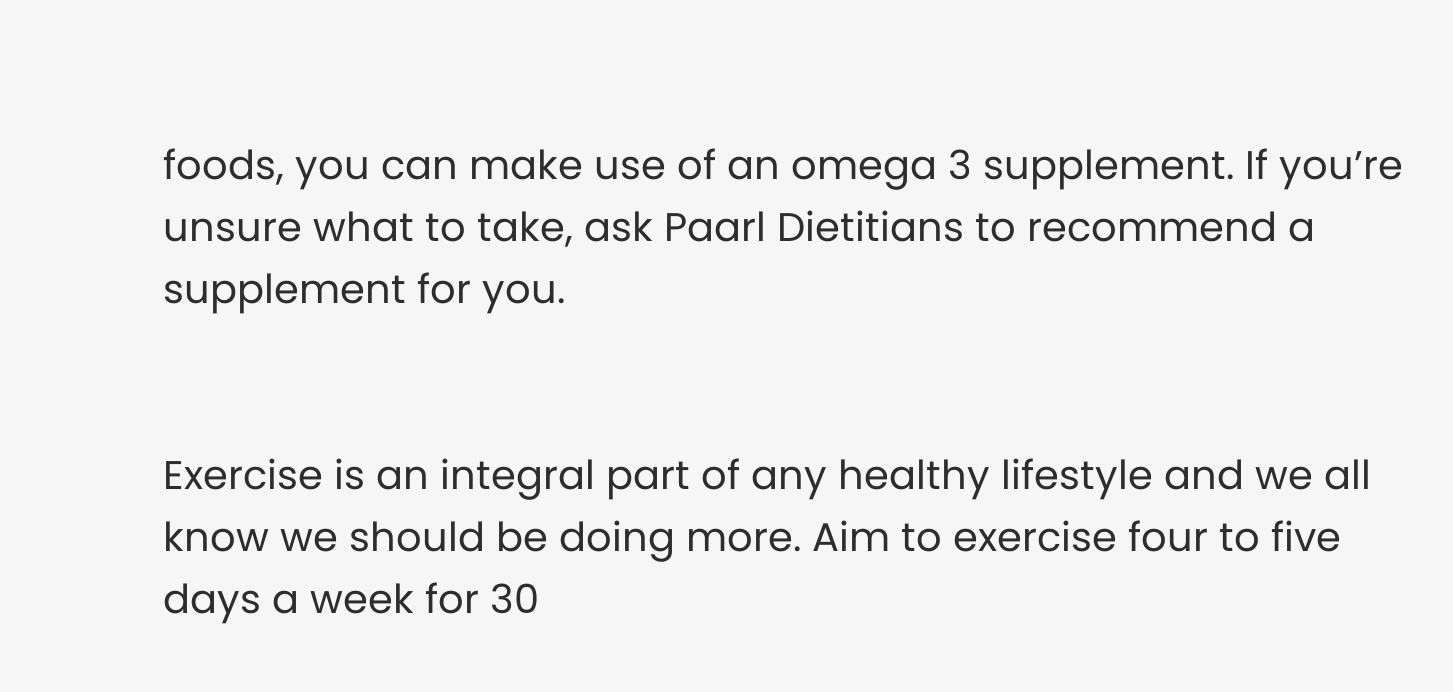foods, you can make use of an omega 3 supplement. If you’re unsure what to take, ask Paarl Dietitians to recommend a supplement for you.


Exercise is an integral part of any healthy lifestyle and we all know we should be doing more. Aim to exercise four to five days a week for 30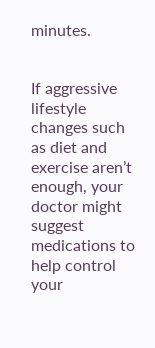minutes.


If aggressive lifestyle changes such as diet and exercise aren’t enough, your doctor might suggest medications to help control your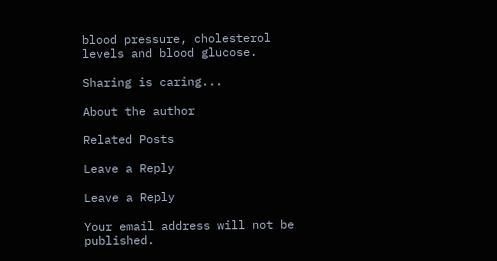blood pressure, cholesterol levels and blood glucose.

Sharing is caring...

About the author

Related Posts

Leave a Reply

Leave a Reply

Your email address will not be published.